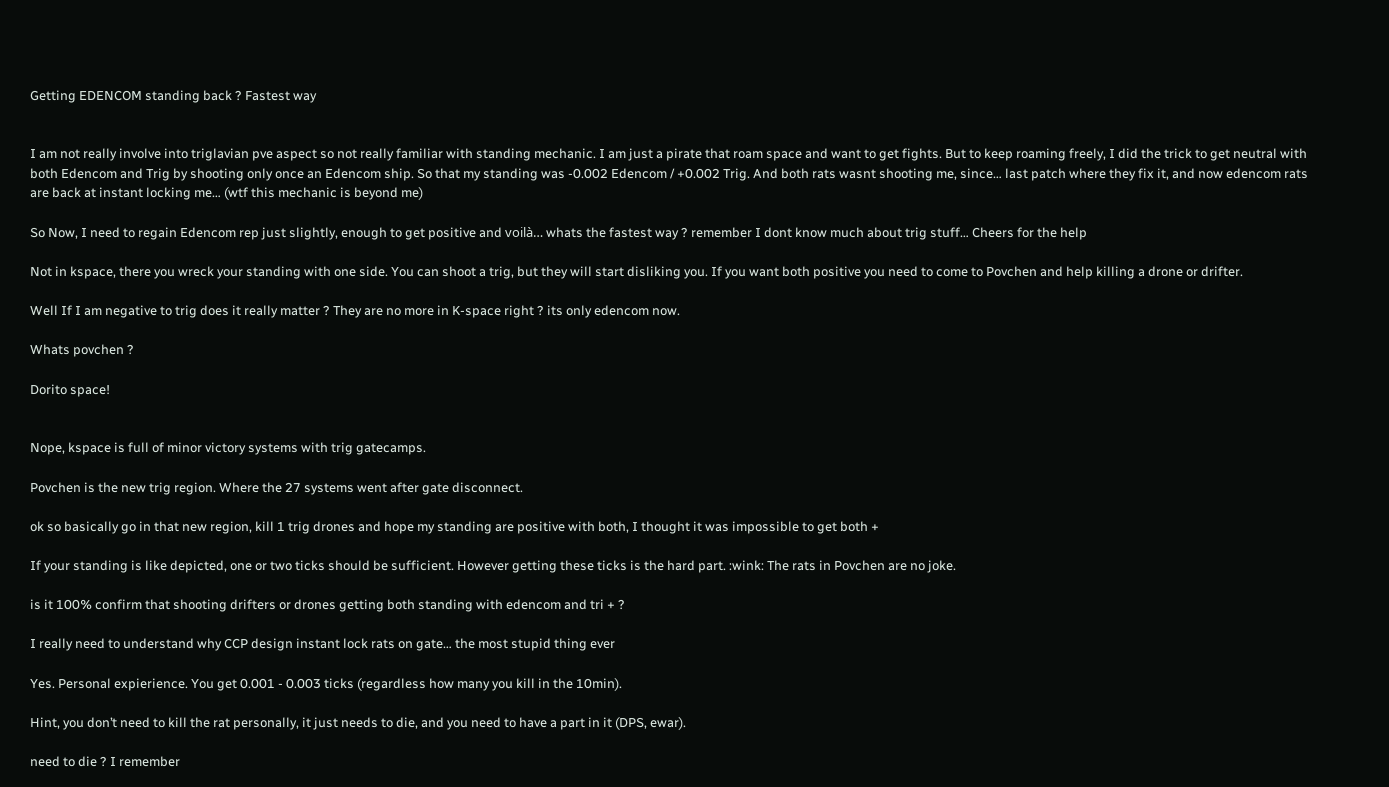Getting EDENCOM standing back ? Fastest way


I am not really involve into triglavian pve aspect so not really familiar with standing mechanic. I am just a pirate that roam space and want to get fights. But to keep roaming freely, I did the trick to get neutral with both Edencom and Trig by shooting only once an Edencom ship. So that my standing was -0.002 Edencom / +0.002 Trig. And both rats wasnt shooting me, since… last patch where they fix it, and now edencom rats are back at instant locking me… (wtf this mechanic is beyond me)

So Now, I need to regain Edencom rep just slightly, enough to get positive and voilà… whats the fastest way ? remember I dont know much about trig stuff… Cheers for the help

Not in kspace, there you wreck your standing with one side. You can shoot a trig, but they will start disliking you. If you want both positive you need to come to Povchen and help killing a drone or drifter.

Well If I am negative to trig does it really matter ? They are no more in K-space right ? its only edencom now.

Whats povchen ?

Dorito space!


Nope, kspace is full of minor victory systems with trig gatecamps.

Povchen is the new trig region. Where the 27 systems went after gate disconnect.

ok so basically go in that new region, kill 1 trig drones and hope my standing are positive with both, I thought it was impossible to get both +

If your standing is like depicted, one or two ticks should be sufficient. However getting these ticks is the hard part. :wink: The rats in Povchen are no joke.

is it 100% confirm that shooting drifters or drones getting both standing with edencom and tri + ?

I really need to understand why CCP design instant lock rats on gate… the most stupid thing ever

Yes. Personal expierience. You get 0.001 - 0.003 ticks (regardless how many you kill in the 10min).

Hint, you don’t need to kill the rat personally, it just needs to die, and you need to have a part in it (DPS, ewar).

need to die ? I remember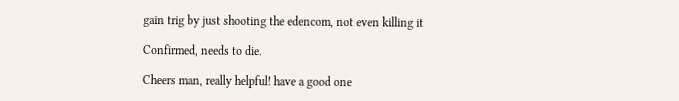gain trig by just shooting the edencom, not even killing it

Confirmed, needs to die.

Cheers man, really helpful! have a good one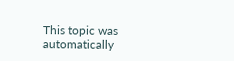This topic was automatically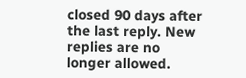closed 90 days after the last reply. New replies are no longer allowed.